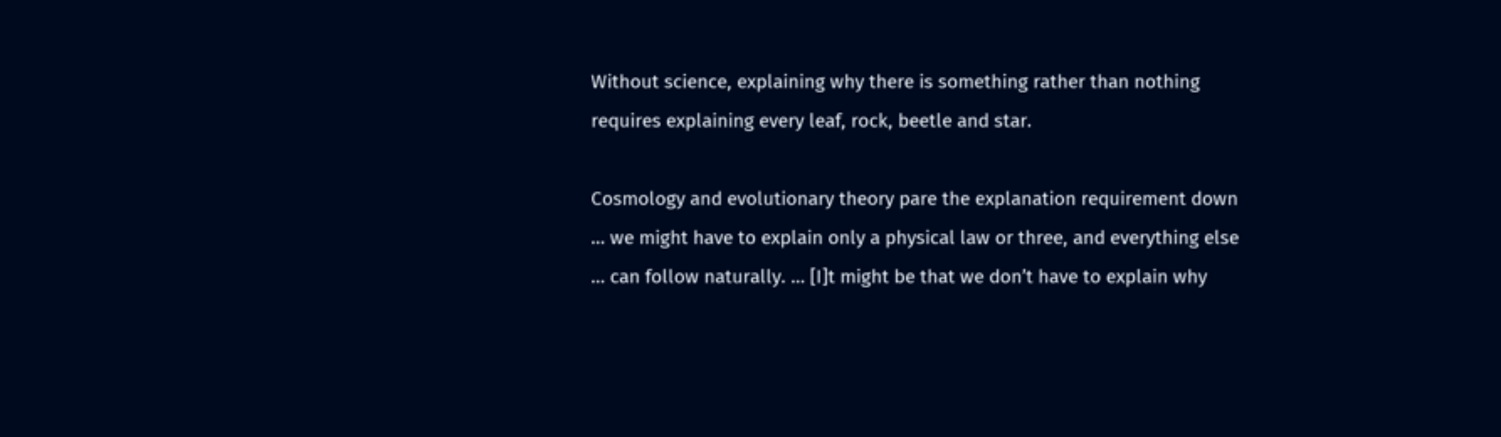Without science, explaining why there is something rather than nothing requires explaining every leaf, rock, beetle and star.

Cosmology and evolutionary theory pare the explanation requirement down … we might have to explain only a physical law or three, and everything else … can follow naturally. … [I]t might be that we don’t have to explain why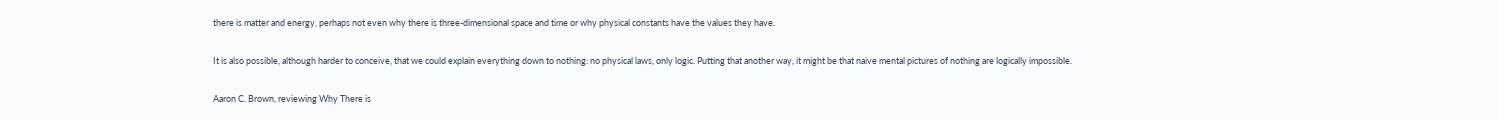there is matter and energy, perhaps not even why there is three-dimensional space and time or why physical constants have the values they have.

It is also possible, although harder to conceive, that we could explain everything down to nothing: no physical laws, only logic. Putting that another way, it might be that naive mental pictures of nothing are logically impossible.

Aaron C. Brown, reviewing Why There is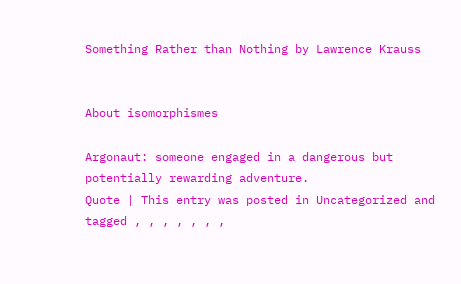Something Rather than Nothing by Lawrence Krauss


About isomorphismes

Argonaut: someone engaged in a dangerous but potentially rewarding adventure.
Quote | This entry was posted in Uncategorized and tagged , , , , , , ,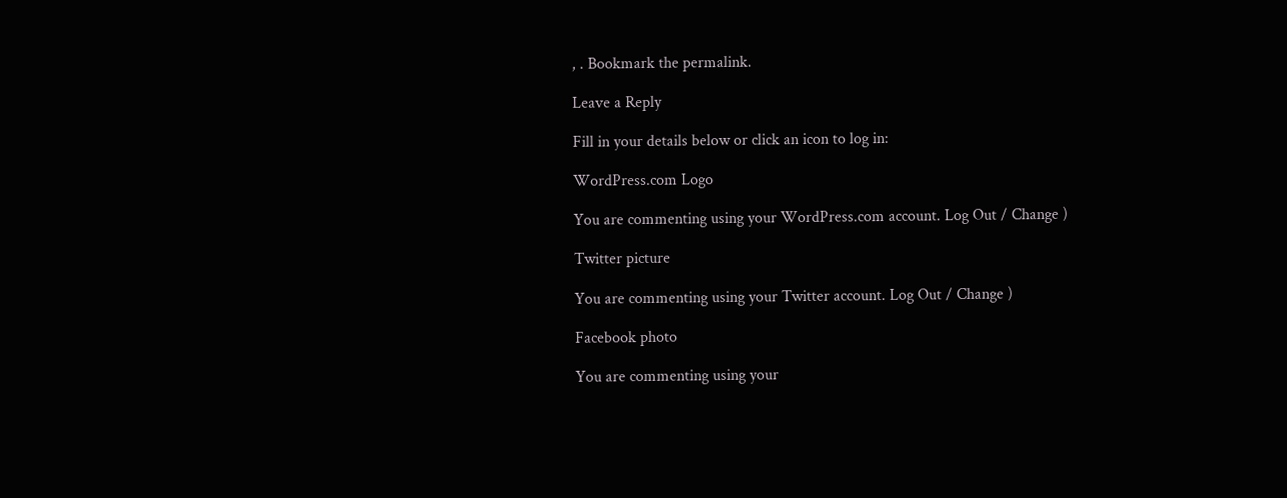, . Bookmark the permalink.

Leave a Reply

Fill in your details below or click an icon to log in:

WordPress.com Logo

You are commenting using your WordPress.com account. Log Out / Change )

Twitter picture

You are commenting using your Twitter account. Log Out / Change )

Facebook photo

You are commenting using your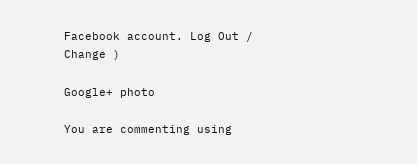Facebook account. Log Out / Change )

Google+ photo

You are commenting using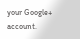your Google+ account.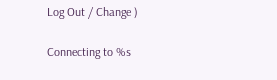Log Out / Change )

Connecting to %s